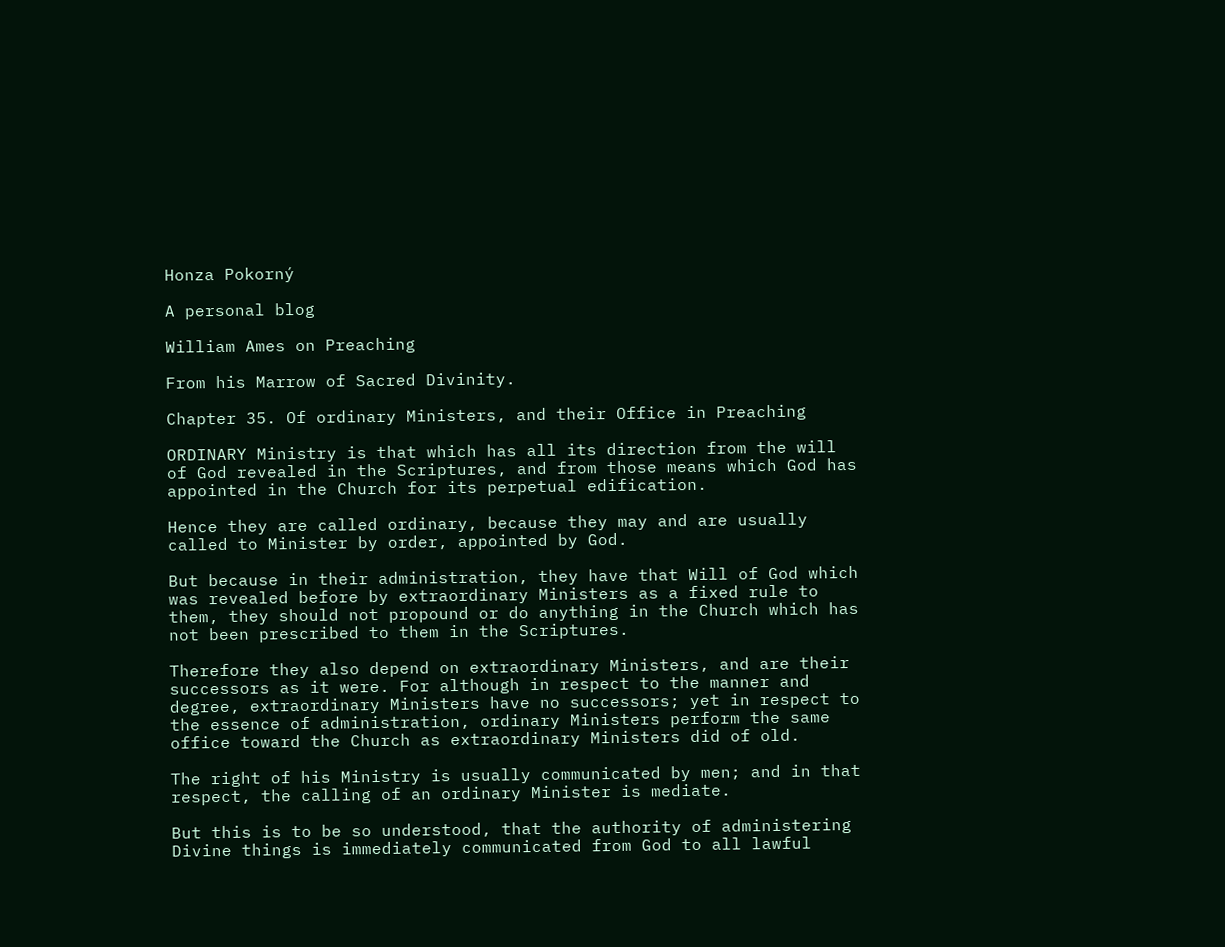Honza Pokorný

A personal blog

William Ames on Preaching

From his Marrow of Sacred Divinity.

Chapter 35. Of ordinary Ministers, and their Office in Preaching

ORDINARY Ministry is that which has all its direction from the will of God revealed in the Scriptures, and from those means which God has appointed in the Church for its perpetual edification.

Hence they are called ordinary, because they may and are usually called to Minister by order, appointed by God.

But because in their administration, they have that Will of God which was revealed before by extraordinary Ministers as a fixed rule to them, they should not propound or do anything in the Church which has not been prescribed to them in the Scriptures.

Therefore they also depend on extraordinary Ministers, and are their successors as it were. For although in respect to the manner and degree, extraordinary Ministers have no successors; yet in respect to the essence of administration, ordinary Ministers perform the same office toward the Church as extraordinary Ministers did of old.

The right of his Ministry is usually communicated by men; and in that respect, the calling of an ordinary Minister is mediate.

But this is to be so understood, that the authority of administering Divine things is immediately communicated from God to all lawful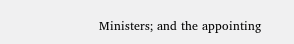Ministers; and the appointing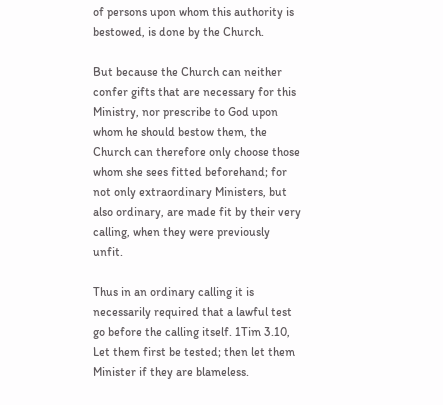of persons upon whom this authority is bestowed, is done by the Church.

But because the Church can neither confer gifts that are necessary for this Ministry, nor prescribe to God upon whom he should bestow them, the Church can therefore only choose those whom she sees fitted beforehand; for not only extraordinary Ministers, but also ordinary, are made fit by their very calling, when they were previously unfit.

Thus in an ordinary calling it is necessarily required that a lawful test go before the calling itself. 1Tim 3.10, Let them first be tested; then let them Minister if they are blameless.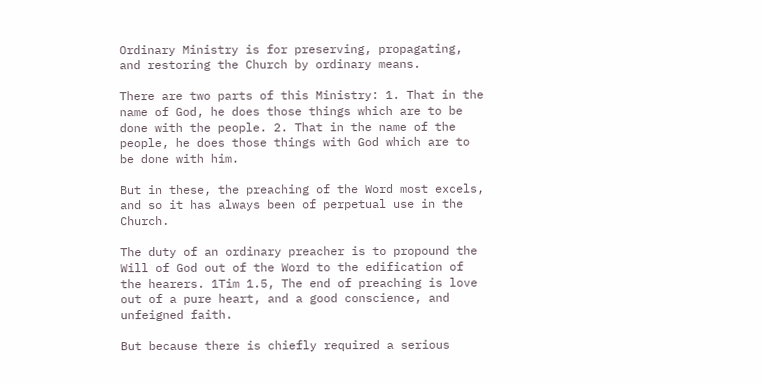Ordinary Ministry is for preserving, propagating, and restoring the Church by ordinary means.

There are two parts of this Ministry: 1. That in the name of God, he does those things which are to be done with the people. 2. That in the name of the people, he does those things with God which are to be done with him.

But in these, the preaching of the Word most excels, and so it has always been of perpetual use in the Church.

The duty of an ordinary preacher is to propound the Will of God out of the Word to the edification of the hearers. 1Tim 1.5, The end of preaching is love out of a pure heart, and a good conscience, and unfeigned faith.

But because there is chiefly required a serious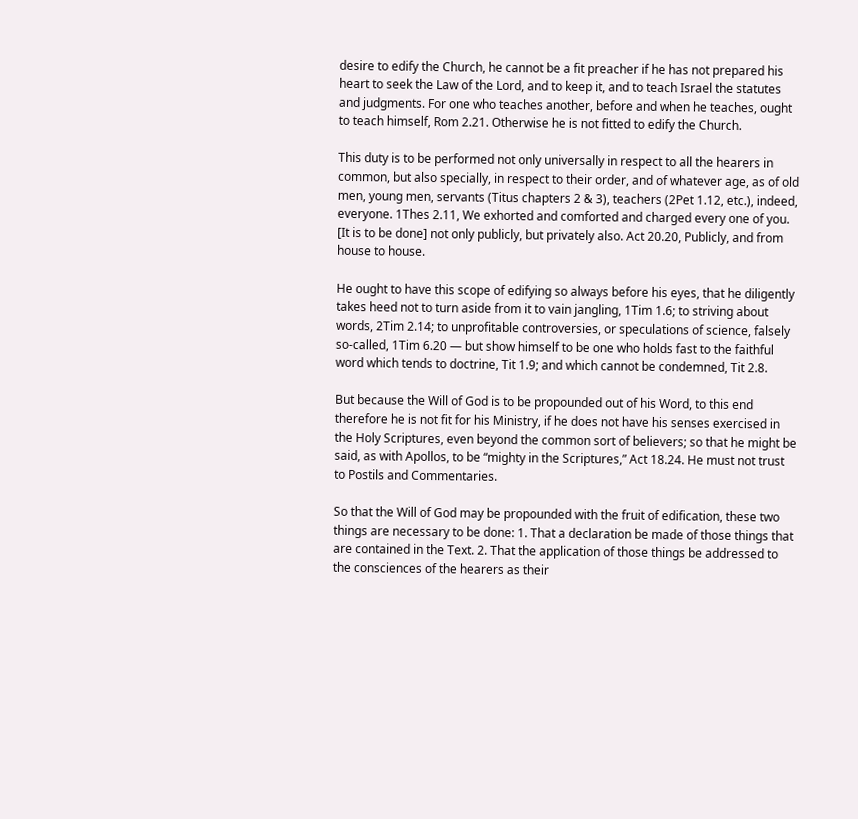desire to edify the Church, he cannot be a fit preacher if he has not prepared his heart to seek the Law of the Lord, and to keep it, and to teach Israel the statutes and judgments. For one who teaches another, before and when he teaches, ought to teach himself, Rom 2.21. Otherwise he is not fitted to edify the Church.

This duty is to be performed not only universally in respect to all the hearers in common, but also specially, in respect to their order, and of whatever age, as of old men, young men, servants (Titus chapters 2 & 3), teachers (2Pet 1.12, etc.), indeed, everyone. 1Thes 2.11, We exhorted and comforted and charged every one of you. [It is to be done] not only publicly, but privately also. Act 20.20, Publicly, and from house to house.

He ought to have this scope of edifying so always before his eyes, that he diligently takes heed not to turn aside from it to vain jangling, 1Tim 1.6; to striving about words, 2Tim 2.14; to unprofitable controversies, or speculations of science, falsely so-called, 1Tim 6.20 — but show himself to be one who holds fast to the faithful word which tends to doctrine, Tit 1.9; and which cannot be condemned, Tit 2.8.

But because the Will of God is to be propounded out of his Word, to this end therefore he is not fit for his Ministry, if he does not have his senses exercised in the Holy Scriptures, even beyond the common sort of believers; so that he might be said, as with Apollos, to be “mighty in the Scriptures,” Act 18.24. He must not trust to Postils and Commentaries.

So that the Will of God may be propounded with the fruit of edification, these two things are necessary to be done: 1. That a declaration be made of those things that are contained in the Text. 2. That the application of those things be addressed to the consciences of the hearers as their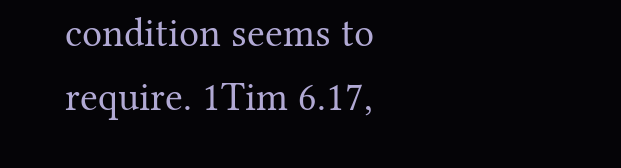condition seems to require. 1Tim 6.17,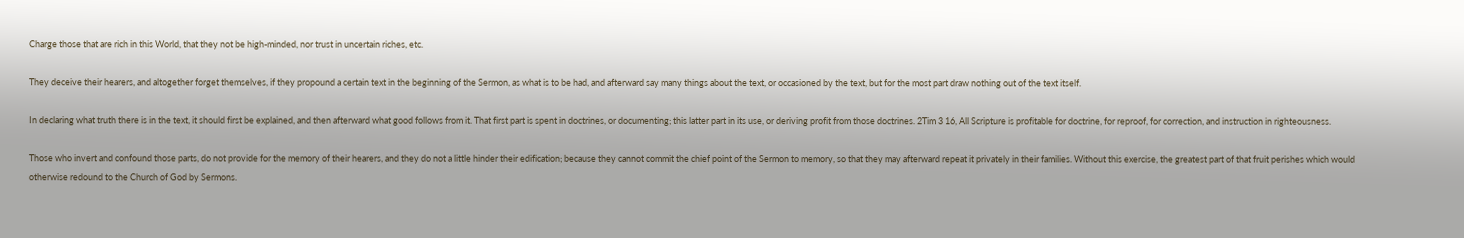Charge those that are rich in this World, that they not be high-minded, nor trust in uncertain riches, etc.

They deceive their hearers, and altogether forget themselves, if they propound a certain text in the beginning of the Sermon, as what is to be had, and afterward say many things about the text, or occasioned by the text, but for the most part draw nothing out of the text itself.

In declaring what truth there is in the text, it should first be explained, and then afterward what good follows from it. That first part is spent in doctrines, or documenting; this latter part in its use, or deriving profit from those doctrines. 2Tim 3 16, All Scripture is profitable for doctrine, for reproof, for correction, and instruction in righteousness.

Those who invert and confound those parts, do not provide for the memory of their hearers, and they do not a little hinder their edification; because they cannot commit the chief point of the Sermon to memory, so that they may afterward repeat it privately in their families. Without this exercise, the greatest part of that fruit perishes which would otherwise redound to the Church of God by Sermons.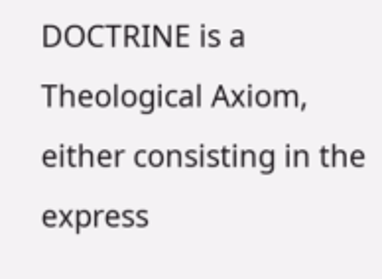DOCTRINE is a Theological Axiom, either consisting in the express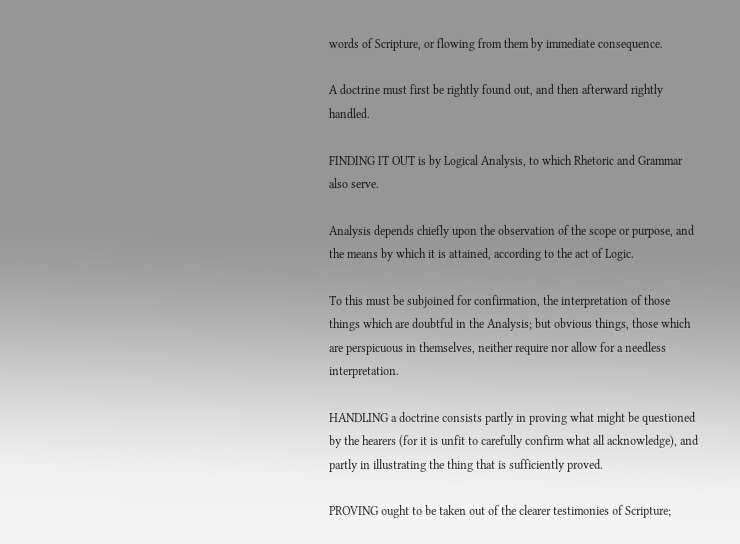words of Scripture, or flowing from them by immediate consequence.

A doctrine must first be rightly found out, and then afterward rightly handled.

FINDING IT OUT is by Logical Analysis, to which Rhetoric and Grammar also serve.

Analysis depends chiefly upon the observation of the scope or purpose, and the means by which it is attained, according to the act of Logic.

To this must be subjoined for confirmation, the interpretation of those things which are doubtful in the Analysis; but obvious things, those which are perspicuous in themselves, neither require nor allow for a needless interpretation.

HANDLING a doctrine consists partly in proving what might be questioned by the hearers (for it is unfit to carefully confirm what all acknowledge), and partly in illustrating the thing that is sufficiently proved.

PROVING ought to be taken out of the clearer testimonies of Scripture;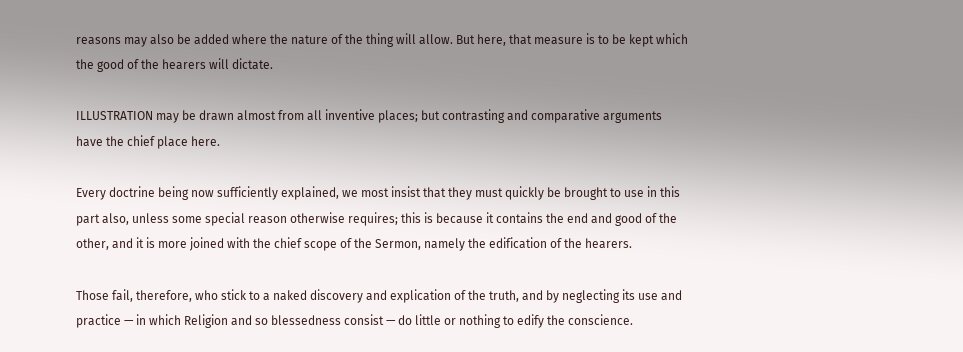reasons may also be added where the nature of the thing will allow. But here, that measure is to be kept which the good of the hearers will dictate.

ILLUSTRATION may be drawn almost from all inventive places; but contrasting and comparative arguments have the chief place here.

Every doctrine being now sufficiently explained, we most insist that they must quickly be brought to use in this part also, unless some special reason otherwise requires; this is because it contains the end and good of the other, and it is more joined with the chief scope of the Sermon, namely the edification of the hearers.

Those fail, therefore, who stick to a naked discovery and explication of the truth, and by neglecting its use and practice — in which Religion and so blessedness consist — do little or nothing to edify the conscience.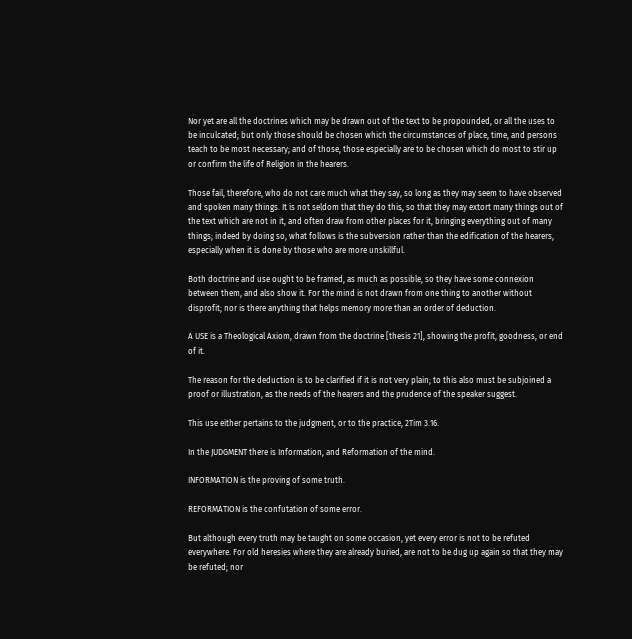Nor yet are all the doctrines which may be drawn out of the text to be propounded, or all the uses to be inculcated; but only those should be chosen which the circumstances of place, time, and persons teach to be most necessary; and of those, those especially are to be chosen which do most to stir up or confirm the life of Religion in the hearers.

Those fail, therefore, who do not care much what they say, so long as they may seem to have observed and spoken many things. It is not seldom that they do this, so that they may extort many things out of the text which are not in it, and often draw from other places for it, bringing everything out of many things; indeed by doing so, what follows is the subversion rather than the edification of the hearers, especially when it is done by those who are more unskillful.

Both doctrine and use ought to be framed, as much as possible, so they have some connexion between them, and also show it. For the mind is not drawn from one thing to another without disprofit; nor is there anything that helps memory more than an order of deduction.

A USE is a Theological Axiom, drawn from the doctrine [thesis 21], showing the profit, goodness, or end of it.

The reason for the deduction is to be clarified if it is not very plain; to this also must be subjoined a proof or illustration, as the needs of the hearers and the prudence of the speaker suggest.

This use either pertains to the judgment, or to the practice, 2Tim 3.16.

In the JUDGMENT there is Information, and Reformation of the mind.

INFORMATION is the proving of some truth.

REFORMATION is the confutation of some error.

But although every truth may be taught on some occasion, yet every error is not to be refuted everywhere. For old heresies where they are already buried, are not to be dug up again so that they may be refuted; nor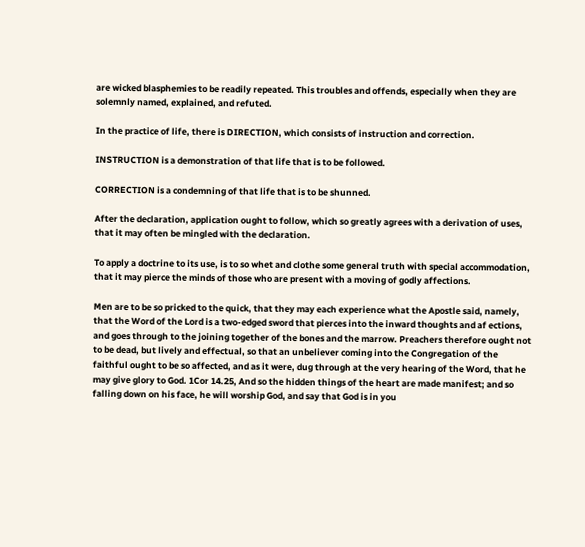are wicked blasphemies to be readily repeated. This troubles and offends, especially when they are solemnly named, explained, and refuted.

In the practice of life, there is DIRECTION, which consists of instruction and correction.

INSTRUCTION is a demonstration of that life that is to be followed.

CORRECTION is a condemning of that life that is to be shunned.

After the declaration, application ought to follow, which so greatly agrees with a derivation of uses, that it may often be mingled with the declaration.

To apply a doctrine to its use, is to so whet and clothe some general truth with special accommodation, that it may pierce the minds of those who are present with a moving of godly affections.

Men are to be so pricked to the quick, that they may each experience what the Apostle said, namely, that the Word of the Lord is a two-edged sword that pierces into the inward thoughts and af ections, and goes through to the joining together of the bones and the marrow. Preachers therefore ought not to be dead, but lively and effectual, so that an unbeliever coming into the Congregation of the faithful ought to be so affected, and as it were, dug through at the very hearing of the Word, that he may give glory to God. 1Cor 14.25, And so the hidden things of the heart are made manifest; and so falling down on his face, he will worship God, and say that God is in you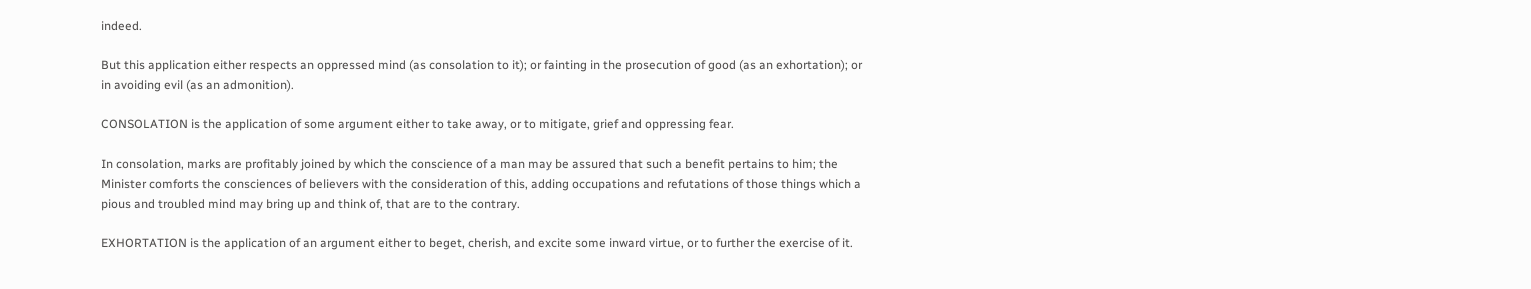indeed.

But this application either respects an oppressed mind (as consolation to it); or fainting in the prosecution of good (as an exhortation); or in avoiding evil (as an admonition).

CONSOLATION is the application of some argument either to take away, or to mitigate, grief and oppressing fear.

In consolation, marks are profitably joined by which the conscience of a man may be assured that such a benefit pertains to him; the Minister comforts the consciences of believers with the consideration of this, adding occupations and refutations of those things which a pious and troubled mind may bring up and think of, that are to the contrary.

EXHORTATION is the application of an argument either to beget, cherish, and excite some inward virtue, or to further the exercise of it.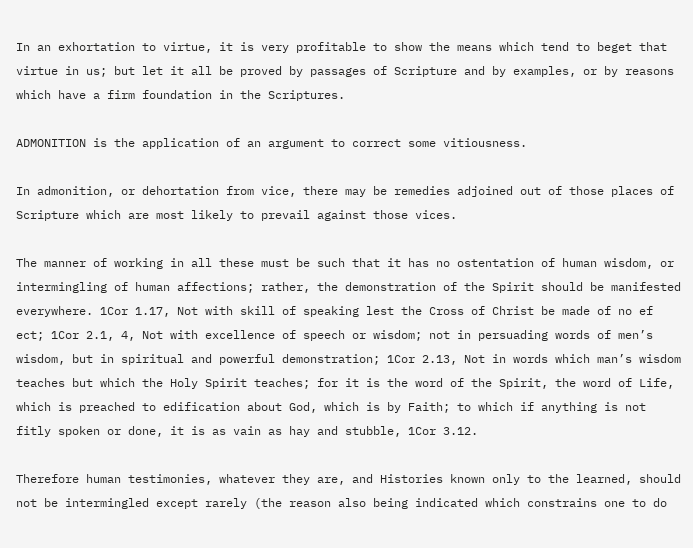In an exhortation to virtue, it is very profitable to show the means which tend to beget that virtue in us; but let it all be proved by passages of Scripture and by examples, or by reasons which have a firm foundation in the Scriptures.

ADMONITION is the application of an argument to correct some vitiousness.

In admonition, or dehortation from vice, there may be remedies adjoined out of those places of Scripture which are most likely to prevail against those vices.

The manner of working in all these must be such that it has no ostentation of human wisdom, or intermingling of human affections; rather, the demonstration of the Spirit should be manifested everywhere. 1Cor 1.17, Not with skill of speaking lest the Cross of Christ be made of no ef ect; 1Cor 2.1, 4, Not with excellence of speech or wisdom; not in persuading words of men’s wisdom, but in spiritual and powerful demonstration; 1Cor 2.13, Not in words which man’s wisdom teaches but which the Holy Spirit teaches; for it is the word of the Spirit, the word of Life, which is preached to edification about God, which is by Faith; to which if anything is not fitly spoken or done, it is as vain as hay and stubble, 1Cor 3.12.

Therefore human testimonies, whatever they are, and Histories known only to the learned, should not be intermingled except rarely (the reason also being indicated which constrains one to do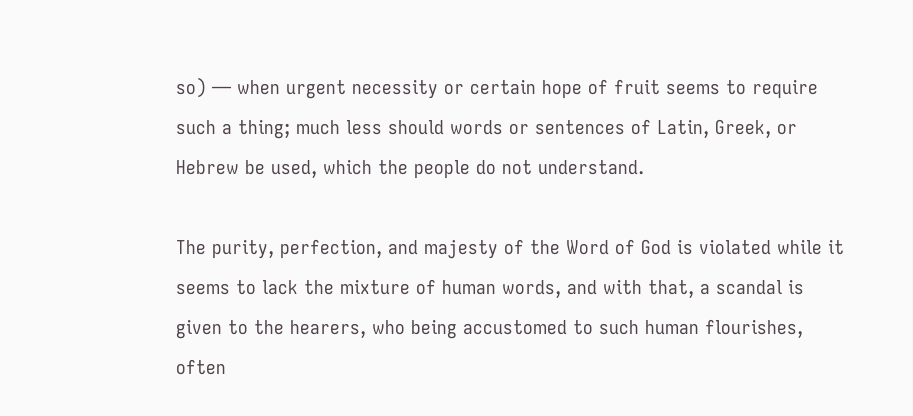so) — when urgent necessity or certain hope of fruit seems to require such a thing; much less should words or sentences of Latin, Greek, or Hebrew be used, which the people do not understand.

The purity, perfection, and majesty of the Word of God is violated while it seems to lack the mixture of human words, and with that, a scandal is given to the hearers, who being accustomed to such human flourishes, often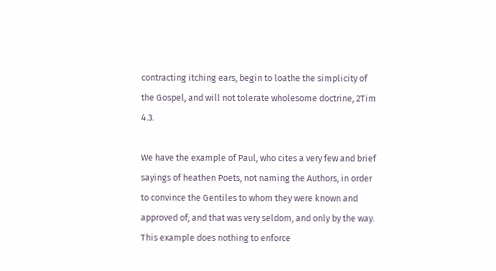contracting itching ears, begin to loathe the simplicity of the Gospel, and will not tolerate wholesome doctrine, 2Tim 4.3.

We have the example of Paul, who cites a very few and brief sayings of heathen Poets, not naming the Authors, in order to convince the Gentiles to whom they were known and approved of; and that was very seldom, and only by the way. This example does nothing to enforce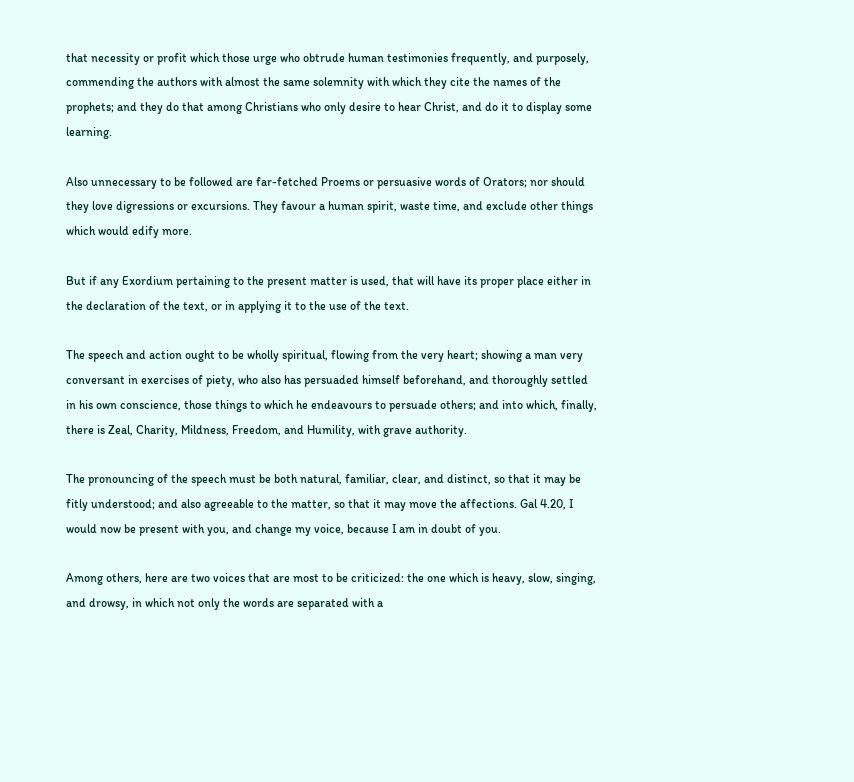that necessity or profit which those urge who obtrude human testimonies frequently, and purposely, commending the authors with almost the same solemnity with which they cite the names of the prophets; and they do that among Christians who only desire to hear Christ, and do it to display some learning.

Also unnecessary to be followed are far-fetched Proems or persuasive words of Orators; nor should they love digressions or excursions. They favour a human spirit, waste time, and exclude other things which would edify more.

But if any Exordium pertaining to the present matter is used, that will have its proper place either in the declaration of the text, or in applying it to the use of the text.

The speech and action ought to be wholly spiritual, flowing from the very heart; showing a man very conversant in exercises of piety, who also has persuaded himself beforehand, and thoroughly settled in his own conscience, those things to which he endeavours to persuade others; and into which, finally, there is Zeal, Charity, Mildness, Freedom, and Humility, with grave authority.

The pronouncing of the speech must be both natural, familiar, clear, and distinct, so that it may be fitly understood; and also agreeable to the matter, so that it may move the affections. Gal 4.20, I would now be present with you, and change my voice, because I am in doubt of you.

Among others, here are two voices that are most to be criticized: the one which is heavy, slow, singing, and drowsy, in which not only the words are separated with a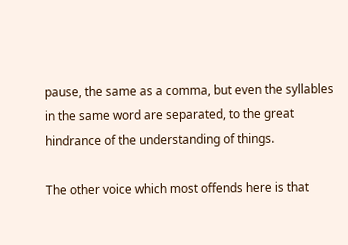pause, the same as a comma, but even the syllables in the same word are separated, to the great hindrance of the understanding of things.

The other voice which most offends here is that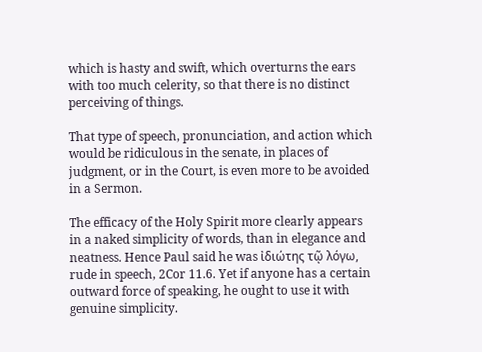which is hasty and swift, which overturns the ears with too much celerity, so that there is no distinct perceiving of things.

That type of speech, pronunciation, and action which would be ridiculous in the senate, in places of judgment, or in the Court, is even more to be avoided in a Sermon.

The efficacy of the Holy Spirit more clearly appears in a naked simplicity of words, than in elegance and neatness. Hence Paul said he was ἰδιώτης τῷ λόγω, rude in speech, 2Cor 11.6. Yet if anyone has a certain outward force of speaking, he ought to use it with genuine simplicity.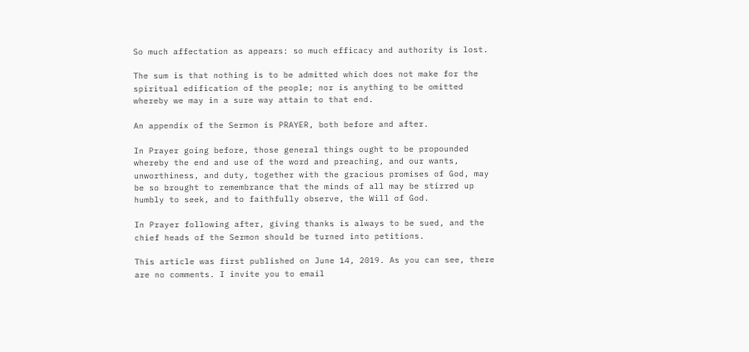So much affectation as appears: so much efficacy and authority is lost.

The sum is that nothing is to be admitted which does not make for the spiritual edification of the people; nor is anything to be omitted whereby we may in a sure way attain to that end.

An appendix of the Sermon is PRAYER, both before and after.

In Prayer going before, those general things ought to be propounded whereby the end and use of the word and preaching, and our wants, unworthiness, and duty, together with the gracious promises of God, may be so brought to remembrance that the minds of all may be stirred up humbly to seek, and to faithfully observe, the Will of God.

In Prayer following after, giving thanks is always to be sued, and the chief heads of the Sermon should be turned into petitions.

This article was first published on June 14, 2019. As you can see, there are no comments. I invite you to email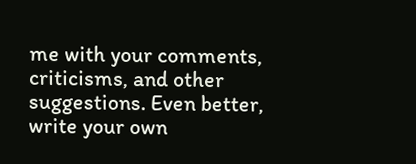me with your comments, criticisms, and other suggestions. Even better, write your own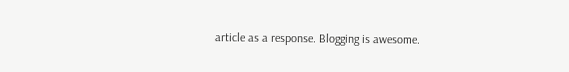article as a response. Blogging is awesome.